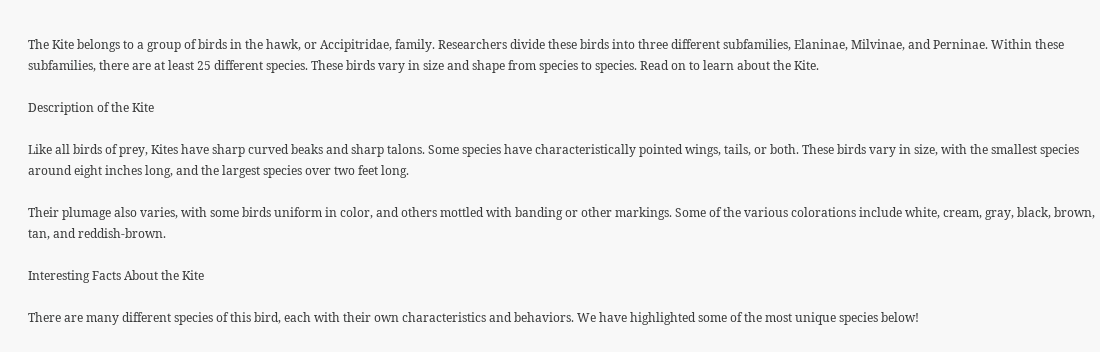The Kite belongs to a group of birds in the hawk, or Accipitridae, family. Researchers divide these birds into three different subfamilies, Elaninae, Milvinae, and Perninae. Within these subfamilies, there are at least 25 different species. These birds vary in size and shape from species to species. Read on to learn about the Kite.

Description of the Kite

Like all birds of prey, Kites have sharp curved beaks and sharp talons. Some species have characteristically pointed wings, tails, or both. These birds vary in size, with the smallest species around eight inches long, and the largest species over two feet long.

Their plumage also varies, with some birds uniform in color, and others mottled with banding or other markings. Some of the various colorations include white, cream, gray, black, brown, tan, and reddish-brown.

Interesting Facts About the Kite

There are many different species of this bird, each with their own characteristics and behaviors. We have highlighted some of the most unique species below!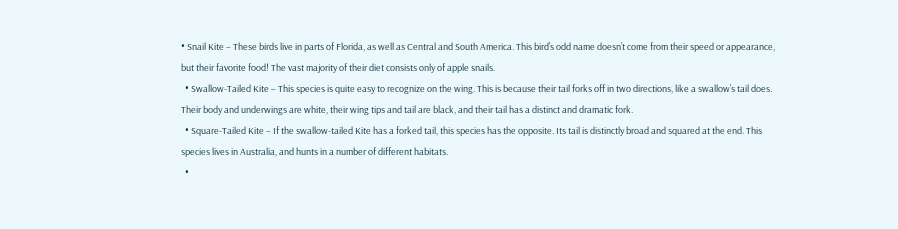• Snail Kite – These birds live in parts of Florida, as well as Central and South America. This bird’s odd name doesn’t come from their speed or appearance, but their favorite food! The vast majority of their diet consists only of apple snails.
  • Swallow-Tailed Kite – This species is quite easy to recognize on the wing. This is because their tail forks off in two directions, like a swallow’s tail does. Their body and underwings are white, their wing tips and tail are black, and their tail has a distinct and dramatic fork.
  • Square-Tailed Kite – If the swallow-tailed Kite has a forked tail, this species has the opposite. Its tail is distinctly broad and squared at the end. This species lives in Australia, and hunts in a number of different habitats.
  •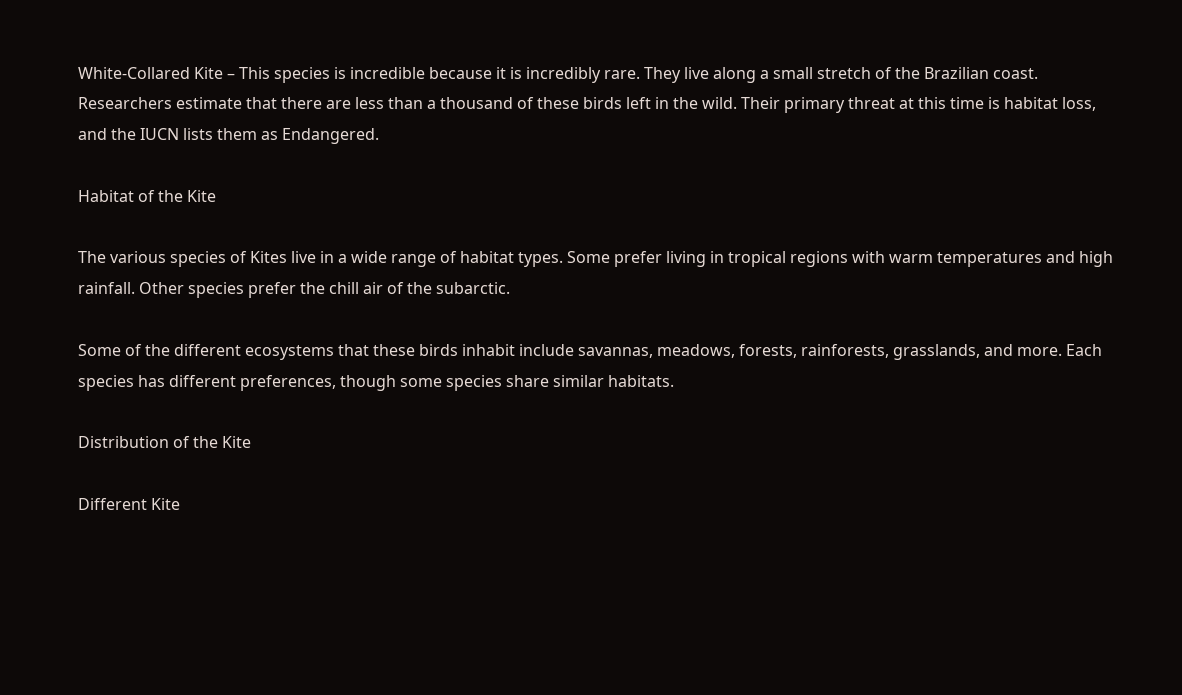White-Collared Kite – This species is incredible because it is incredibly rare. They live along a small stretch of the Brazilian coast. Researchers estimate that there are less than a thousand of these birds left in the wild. Their primary threat at this time is habitat loss, and the IUCN lists them as Endangered.

Habitat of the Kite

The various species of Kites live in a wide range of habitat types. Some prefer living in tropical regions with warm temperatures and high rainfall. Other species prefer the chill air of the subarctic.

Some of the different ecosystems that these birds inhabit include savannas, meadows, forests, rainforests, grasslands, and more. Each species has different preferences, though some species share similar habitats.

Distribution of the Kite

Different Kite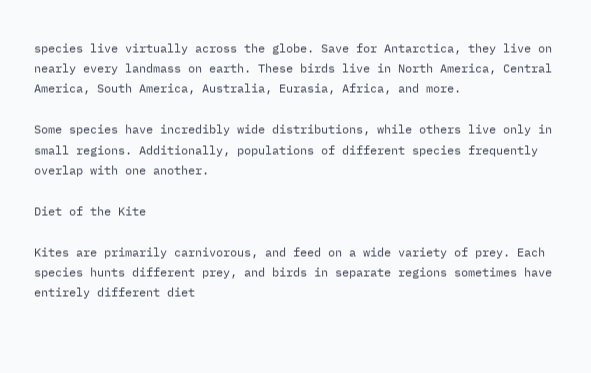species live virtually across the globe. Save for Antarctica, they live on nearly every landmass on earth. These birds live in North America, Central America, South America, Australia, Eurasia, Africa, and more.

Some species have incredibly wide distributions, while others live only in small regions. Additionally, populations of different species frequently overlap with one another.

Diet of the Kite

Kites are primarily carnivorous, and feed on a wide variety of prey. Each species hunts different prey, and birds in separate regions sometimes have entirely different diet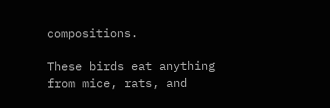compositions.

These birds eat anything from mice, rats, and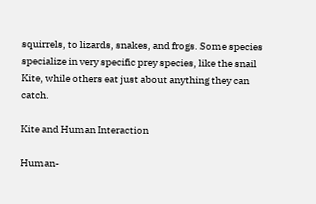squirrels, to lizards, snakes, and frogs. Some species specialize in very specific prey species, like the snail Kite, while others eat just about anything they can catch.

Kite and Human Interaction

Human-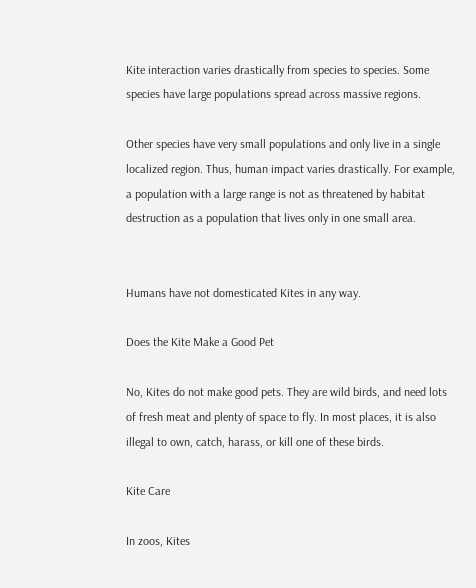Kite interaction varies drastically from species to species. Some species have large populations spread across massive regions.

Other species have very small populations and only live in a single localized region. Thus, human impact varies drastically. For example, a population with a large range is not as threatened by habitat destruction as a population that lives only in one small area.


Humans have not domesticated Kites in any way.

Does the Kite Make a Good Pet

No, Kites do not make good pets. They are wild birds, and need lots of fresh meat and plenty of space to fly. In most places, it is also illegal to own, catch, harass, or kill one of these birds.

Kite Care

In zoos, Kites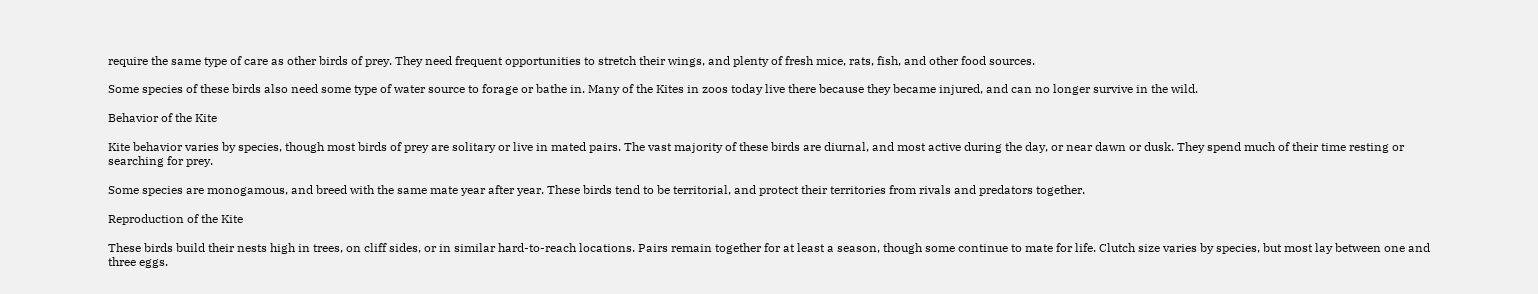require the same type of care as other birds of prey. They need frequent opportunities to stretch their wings, and plenty of fresh mice, rats, fish, and other food sources.

Some species of these birds also need some type of water source to forage or bathe in. Many of the Kites in zoos today live there because they became injured, and can no longer survive in the wild.

Behavior of the Kite

Kite behavior varies by species, though most birds of prey are solitary or live in mated pairs. The vast majority of these birds are diurnal, and most active during the day, or near dawn or dusk. They spend much of their time resting or searching for prey.

Some species are monogamous, and breed with the same mate year after year. These birds tend to be territorial, and protect their territories from rivals and predators together.

Reproduction of the Kite

These birds build their nests high in trees, on cliff sides, or in similar hard-to-reach locations. Pairs remain together for at least a season, though some continue to mate for life. Clutch size varies by species, but most lay between one and three eggs.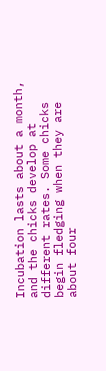Incubation lasts about a month, and the chicks develop at different rates. Some chicks begin fledging when they are about four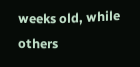weeks old, while others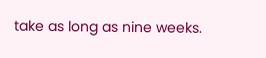take as long as nine weeks.